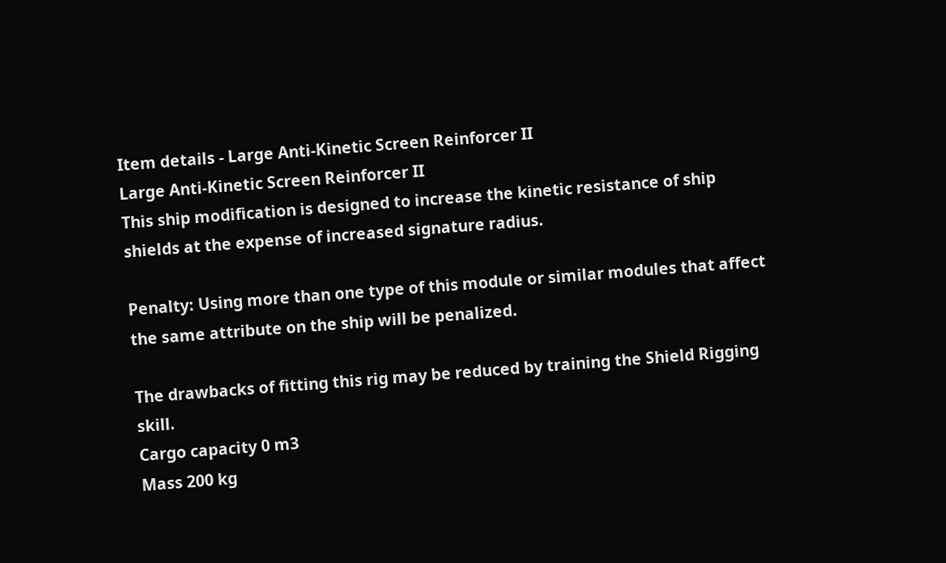Item details - Large Anti-Kinetic Screen Reinforcer II
Large Anti-Kinetic Screen Reinforcer II
This ship modification is designed to increase the kinetic resistance of ship shields at the expense of increased signature radius.

Penalty: Using more than one type of this module or similar modules that affect the same attribute on the ship will be penalized.

The drawbacks of fitting this rig may be reduced by training the Shield Rigging skill.
Cargo capacity 0 m3
Mass 200 kg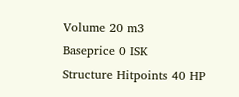Volume 20 m3
Baseprice 0 ISK
Structure Hitpoints 40 HP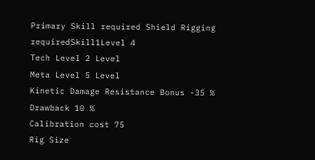Primary Skill required Shield Rigging
requiredSkill1Level 4
Tech Level 2 Level
Meta Level 5 Level
Kinetic Damage Resistance Bonus -35 %
Drawback 10 %
Calibration cost 75
Rig Size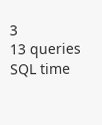3
13 queries SQL time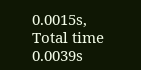0.0015s, Total time 0.0039s